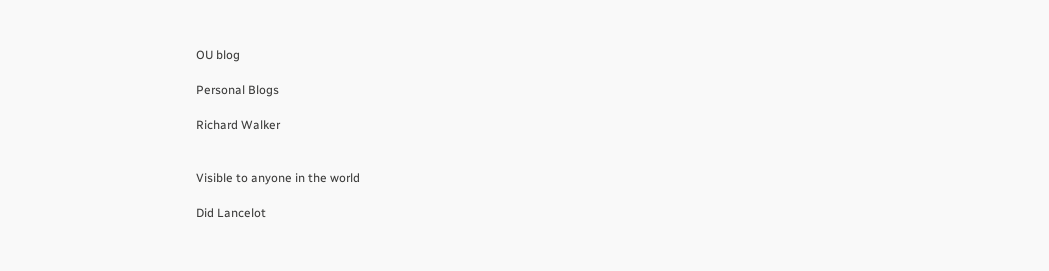OU blog

Personal Blogs

Richard Walker


Visible to anyone in the world

Did Lancelot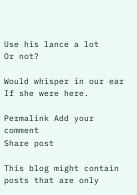Use his lance a lot
Or not?

Would whisper in our ear
If she were here.

Permalink Add your comment
Share post

This blog might contain posts that are only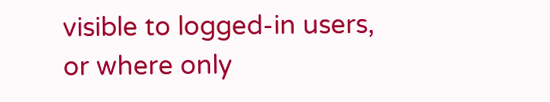visible to logged-in users, or where only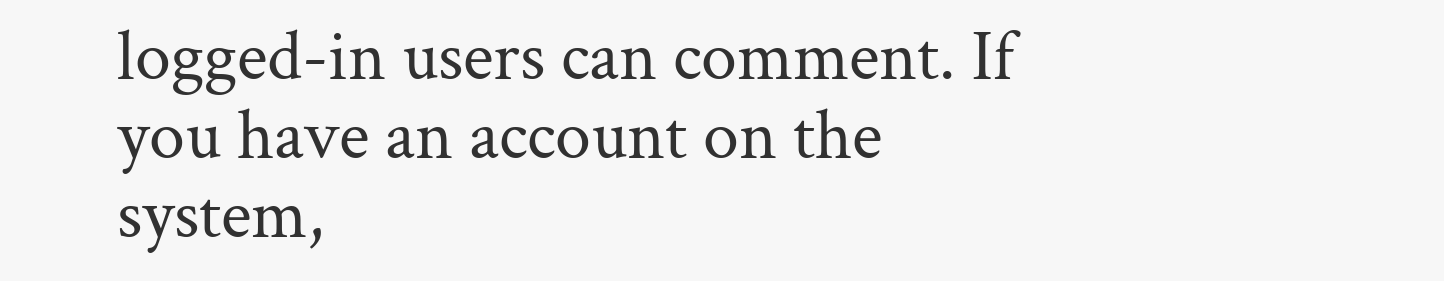logged-in users can comment. If you have an account on the system,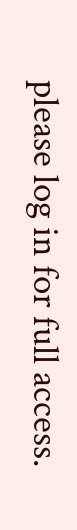please log in for full access.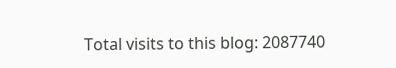Total visits to this blog: 2087740